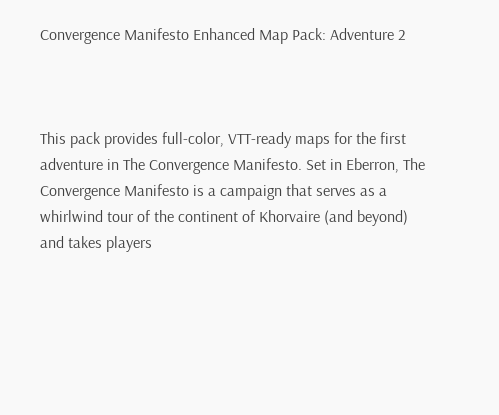Convergence Manifesto Enhanced Map Pack: Adventure 2



This pack provides full-color, VTT-ready maps for the first adventure in The Convergence Manifesto. Set in Eberron, The Convergence Manifesto is a campaign that serves as a whirlwind tour of the continent of Khorvaire (and beyond) and takes players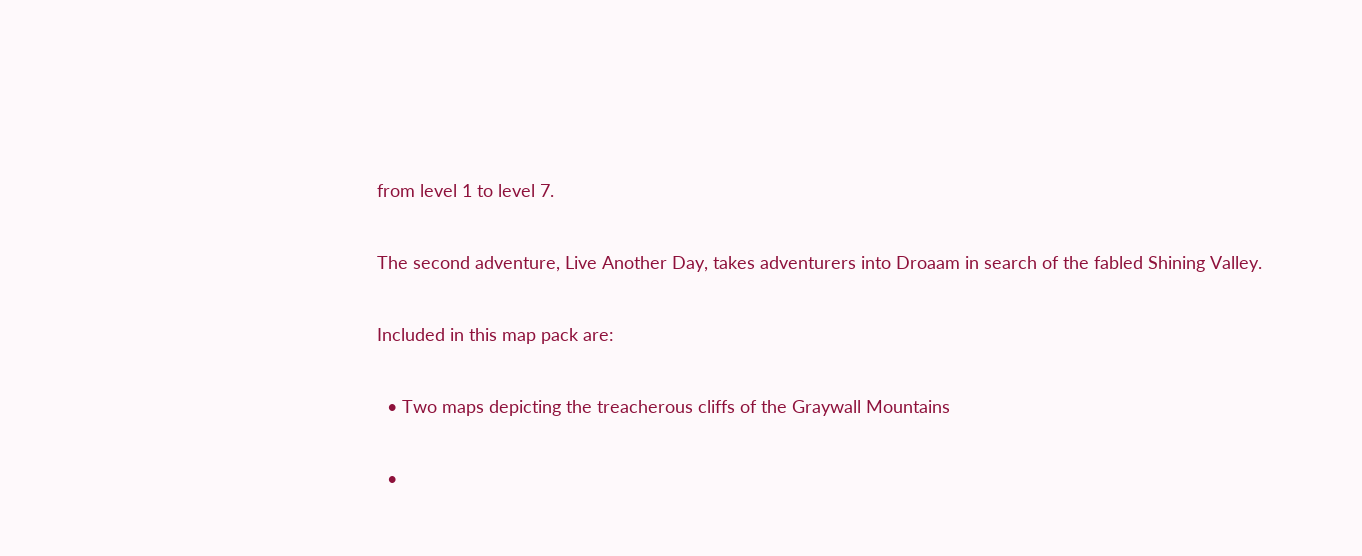from level 1 to level 7.

The second adventure, Live Another Day, takes adventurers into Droaam in search of the fabled Shining Valley.

Included in this map pack are:

  • Two maps depicting the treacherous cliffs of the Graywall Mountains

  •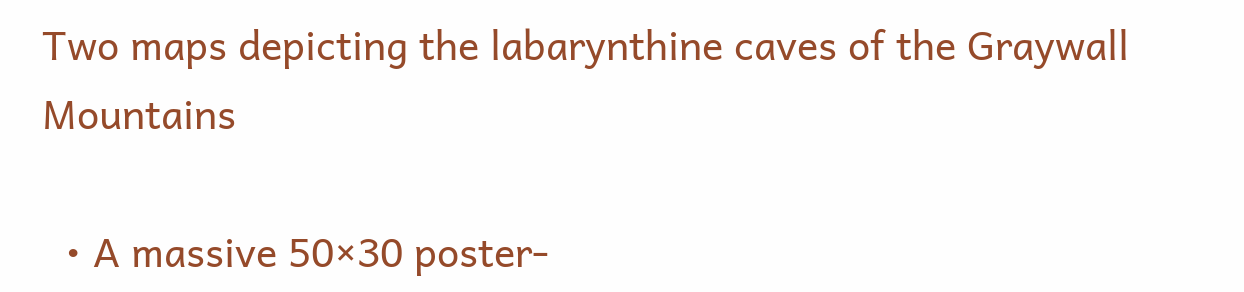Two maps depicting the labarynthine caves of the Graywall Mountains

  • A massive 50×30 poster-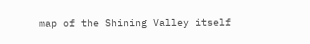map of the Shining Valley itself